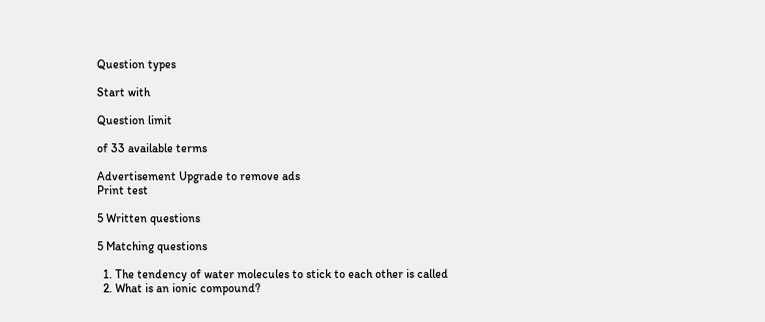Question types

Start with

Question limit

of 33 available terms

Advertisement Upgrade to remove ads
Print test

5 Written questions

5 Matching questions

  1. The tendency of water molecules to stick to each other is called
  2. What is an ionic compound?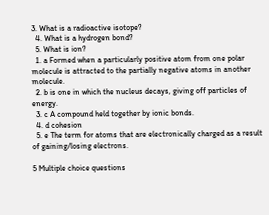3. What is a radioactive isotope?
  4. What is a hydrogen bond?
  5. What is ion?
  1. a Formed when a particularly positive atom from one polar molecule is attracted to the partially negative atoms in another molecule.
  2. b is one in which the nucleus decays, giving off particles of energy.
  3. c A compound held together by ionic bonds.
  4. d cohesion
  5. e The term for atoms that are electronically charged as a result of gaining/losing electrons.

5 Multiple choice questions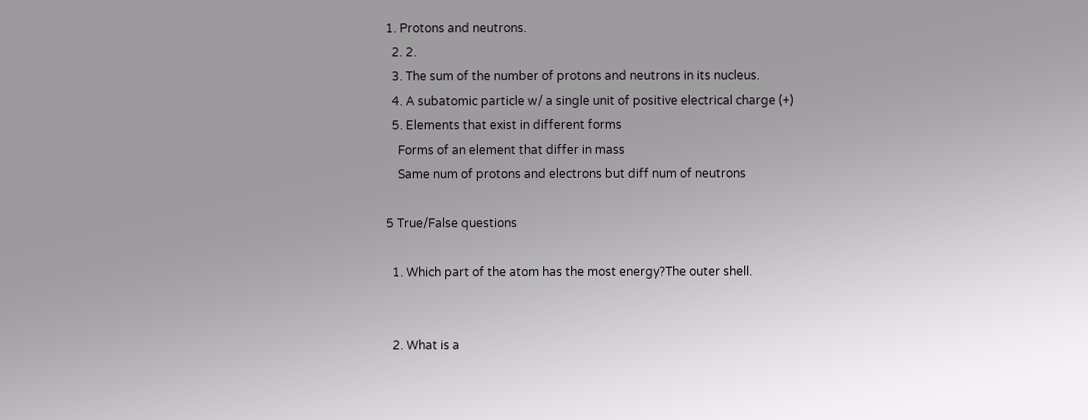1. Protons and neutrons.
  2. 2.
  3. The sum of the number of protons and neutrons in its nucleus.
  4. A subatomic particle w/ a single unit of positive electrical charge (+)
  5. Elements that exist in different forms
    Forms of an element that differ in mass
    Same num of protons and electrons but diff num of neutrons

5 True/False questions

  1. Which part of the atom has the most energy?The outer shell.


  2. What is a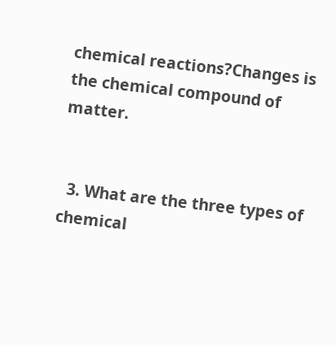chemical reactions?Changes is the chemical compound of matter.


  3. What are the three types of chemical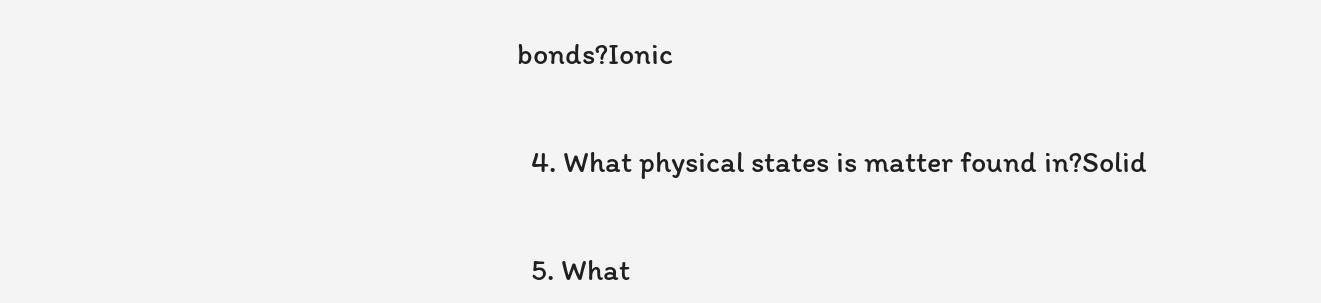bonds?Ionic


  4. What physical states is matter found in?Solid


  5. What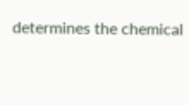determines the chemical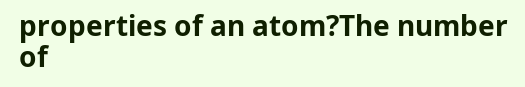properties of an atom?The number of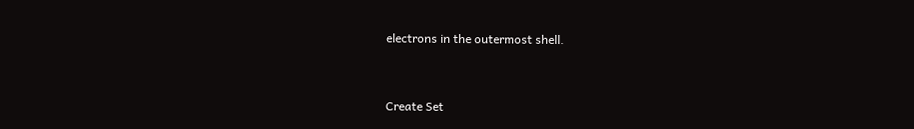electrons in the outermost shell.


Create Set